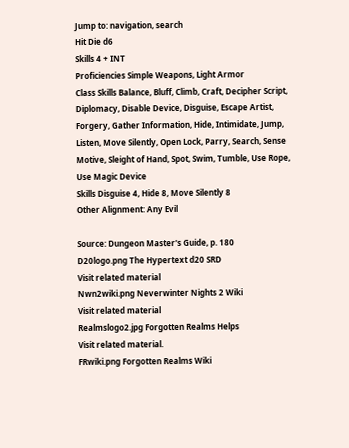Jump to: navigation, search
Hit Die d6
Skills 4 + INT
Proficiencies Simple Weapons, Light Armor
Class Skills Balance, Bluff, Climb, Craft, Decipher Script, Diplomacy, Disable Device, Disguise, Escape Artist, Forgery, Gather Information, Hide, Intimidate, Jump, Listen, Move Silently, Open Lock, Parry, Search, Sense Motive, Sleight of Hand, Spot, Swim, Tumble, Use Rope, Use Magic Device
Skills Disguise 4, Hide 8, Move Silently 8
Other Alignment: Any Evil

Source: Dungeon Master's Guide, p. 180
D20logo.png The Hypertext d20 SRD
Visit related material
Nwn2wiki.png Neverwinter Nights 2 Wiki
Visit related material
Realmslogo2.jpg Forgotten Realms Helps
Visit related material.
FRwiki.png Forgotten Realms Wiki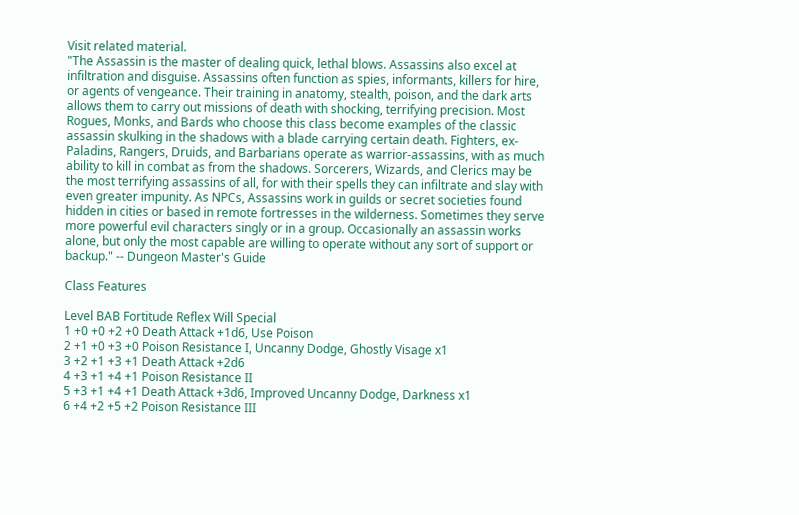Visit related material.
"The Assassin is the master of dealing quick, lethal blows. Assassins also excel at infiltration and disguise. Assassins often function as spies, informants, killers for hire, or agents of vengeance. Their training in anatomy, stealth, poison, and the dark arts allows them to carry out missions of death with shocking, terrifying precision. Most Rogues, Monks, and Bards who choose this class become examples of the classic assassin skulking in the shadows with a blade carrying certain death. Fighters, ex-Paladins, Rangers, Druids, and Barbarians operate as warrior-assassins, with as much ability to kill in combat as from the shadows. Sorcerers, Wizards, and Clerics may be the most terrifying assassins of all, for with their spells they can infiltrate and slay with even greater impunity. As NPCs, Assassins work in guilds or secret societies found hidden in cities or based in remote fortresses in the wilderness. Sometimes they serve more powerful evil characters singly or in a group. Occasionally an assassin works alone, but only the most capable are willing to operate without any sort of support or backup." -- Dungeon Master's Guide

Class Features

Level BAB Fortitude Reflex Will Special
1 +0 +0 +2 +0 Death Attack +1d6, Use Poison
2 +1 +0 +3 +0 Poison Resistance I, Uncanny Dodge, Ghostly Visage x1
3 +2 +1 +3 +1 Death Attack +2d6
4 +3 +1 +4 +1 Poison Resistance II
5 +3 +1 +4 +1 Death Attack +3d6, Improved Uncanny Dodge, Darkness x1
6 +4 +2 +5 +2 Poison Resistance III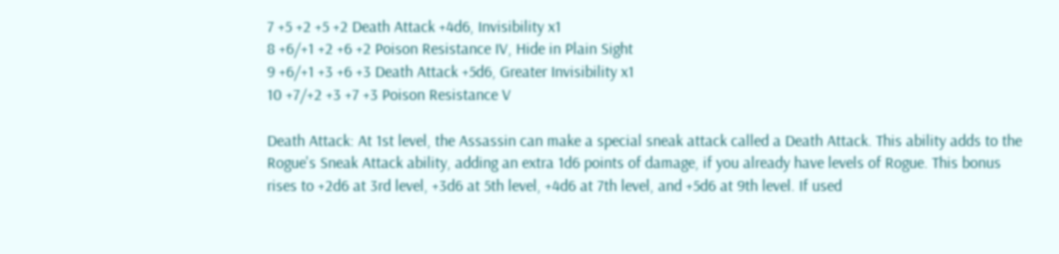7 +5 +2 +5 +2 Death Attack +4d6, Invisibility x1
8 +6/+1 +2 +6 +2 Poison Resistance IV, Hide in Plain Sight
9 +6/+1 +3 +6 +3 Death Attack +5d6, Greater Invisibility x1
10 +7/+2 +3 +7 +3 Poison Resistance V

Death Attack: At 1st level, the Assassin can make a special sneak attack called a Death Attack. This ability adds to the Rogue's Sneak Attack ability, adding an extra 1d6 points of damage, if you already have levels of Rogue. This bonus rises to +2d6 at 3rd level, +3d6 at 5th level, +4d6 at 7th level, and +5d6 at 9th level. If used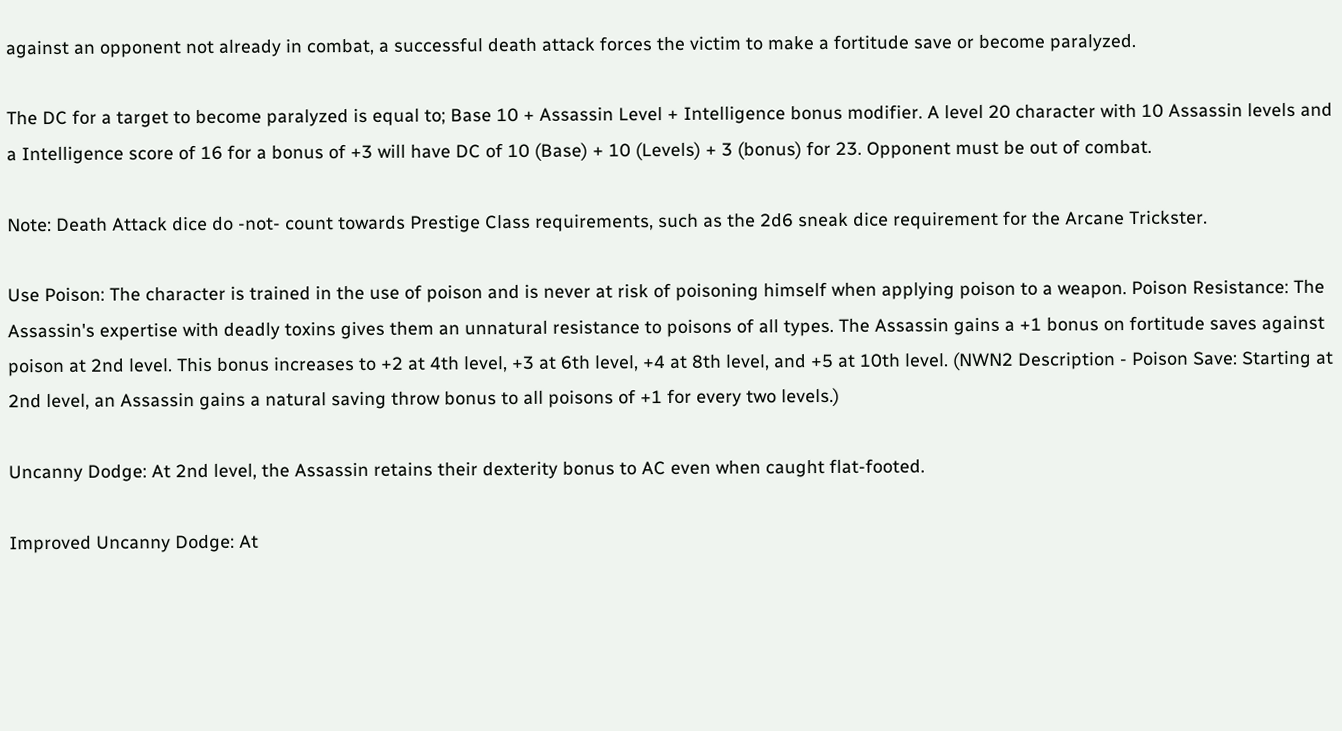against an opponent not already in combat, a successful death attack forces the victim to make a fortitude save or become paralyzed.

The DC for a target to become paralyzed is equal to; Base 10 + Assassin Level + Intelligence bonus modifier. A level 20 character with 10 Assassin levels and a Intelligence score of 16 for a bonus of +3 will have DC of 10 (Base) + 10 (Levels) + 3 (bonus) for 23. Opponent must be out of combat.

Note: Death Attack dice do -not- count towards Prestige Class requirements, such as the 2d6 sneak dice requirement for the Arcane Trickster.

Use Poison: The character is trained in the use of poison and is never at risk of poisoning himself when applying poison to a weapon. Poison Resistance: The Assassin's expertise with deadly toxins gives them an unnatural resistance to poisons of all types. The Assassin gains a +1 bonus on fortitude saves against poison at 2nd level. This bonus increases to +2 at 4th level, +3 at 6th level, +4 at 8th level, and +5 at 10th level. (NWN2 Description - Poison Save: Starting at 2nd level, an Assassin gains a natural saving throw bonus to all poisons of +1 for every two levels.)

Uncanny Dodge: At 2nd level, the Assassin retains their dexterity bonus to AC even when caught flat-footed.

Improved Uncanny Dodge: At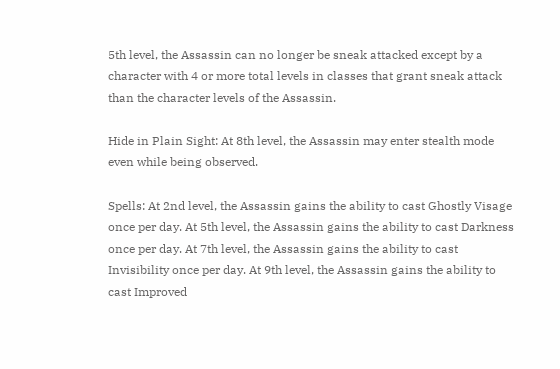5th level, the Assassin can no longer be sneak attacked except by a character with 4 or more total levels in classes that grant sneak attack than the character levels of the Assassin.

Hide in Plain Sight: At 8th level, the Assassin may enter stealth mode even while being observed.

Spells: At 2nd level, the Assassin gains the ability to cast Ghostly Visage once per day. At 5th level, the Assassin gains the ability to cast Darkness once per day. At 7th level, the Assassin gains the ability to cast Invisibility once per day. At 9th level, the Assassin gains the ability to cast Improved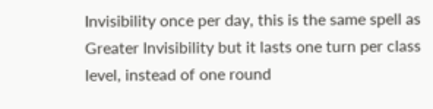Invisibility once per day, this is the same spell as Greater Invisibility but it lasts one turn per class level, instead of one round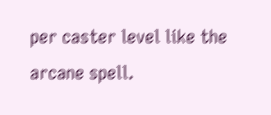per caster level like the arcane spell.